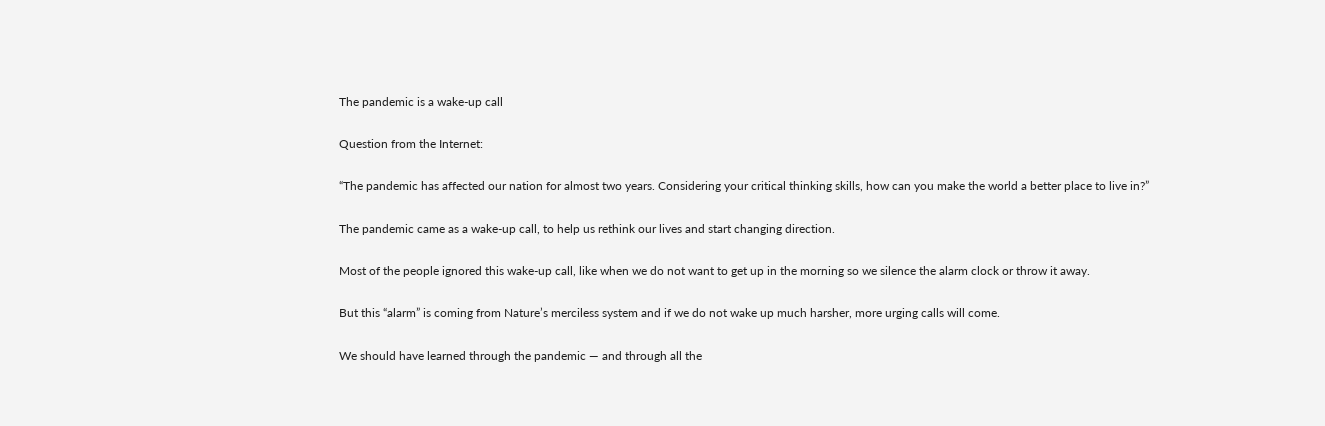The pandemic is a wake-up call

Question from the Internet:

“The pandemic has affected our nation for almost two years. Considering your critical thinking skills, how can you make the world a better place to live in?”

The pandemic came as a wake-up call, to help us rethink our lives and start changing direction.

Most of the people ignored this wake-up call, like when we do not want to get up in the morning so we silence the alarm clock or throw it away.

But this “alarm” is coming from Nature’s merciless system and if we do not wake up much harsher, more urging calls will come.

We should have learned through the pandemic — and through all the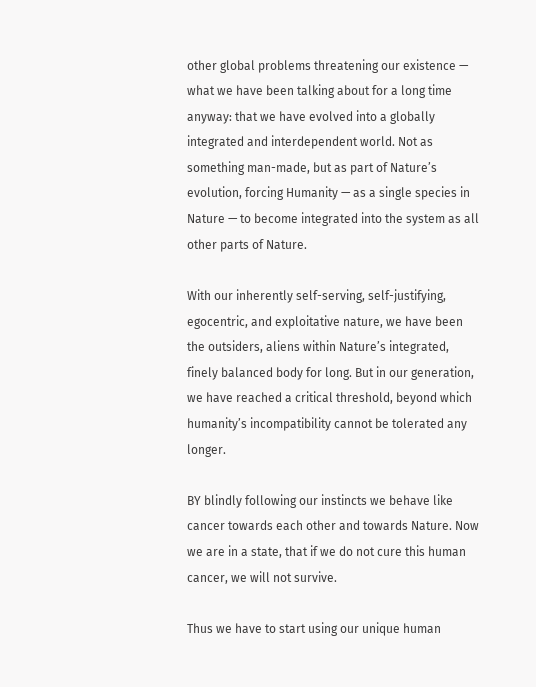other global problems threatening our existence — what we have been talking about for a long time anyway: that we have evolved into a globally integrated and interdependent world. Not as something man-made, but as part of Nature’s evolution, forcing Humanity — as a single species in Nature — to become integrated into the system as all other parts of Nature.

With our inherently self-serving, self-justifying, egocentric, and exploitative nature, we have been the outsiders, aliens within Nature’s integrated, finely balanced body for long. But in our generation, we have reached a critical threshold, beyond which humanity’s incompatibility cannot be tolerated any longer.

BY blindly following our instincts we behave like cancer towards each other and towards Nature. Now we are in a state, that if we do not cure this human cancer, we will not survive.

Thus we have to start using our unique human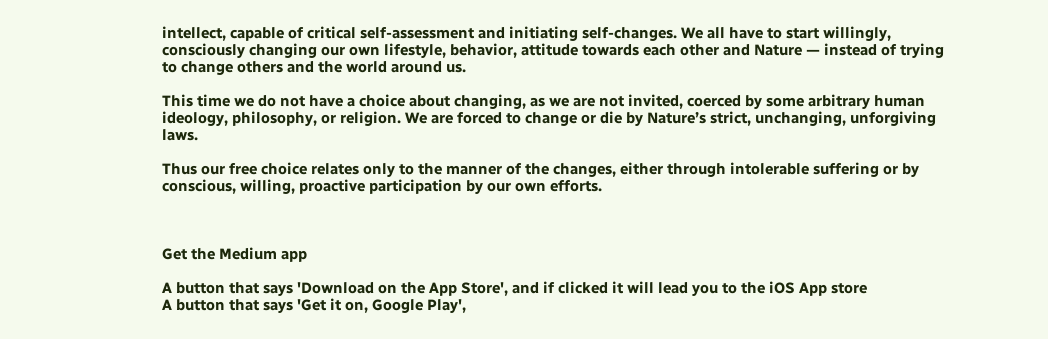intellect, capable of critical self-assessment and initiating self-changes. We all have to start willingly, consciously changing our own lifestyle, behavior, attitude towards each other and Nature — instead of trying to change others and the world around us.

This time we do not have a choice about changing, as we are not invited, coerced by some arbitrary human ideology, philosophy, or religion. We are forced to change or die by Nature’s strict, unchanging, unforgiving laws.

Thus our free choice relates only to the manner of the changes, either through intolerable suffering or by conscious, willing, proactive participation by our own efforts.



Get the Medium app

A button that says 'Download on the App Store', and if clicked it will lead you to the iOS App store
A button that says 'Get it on, Google Play',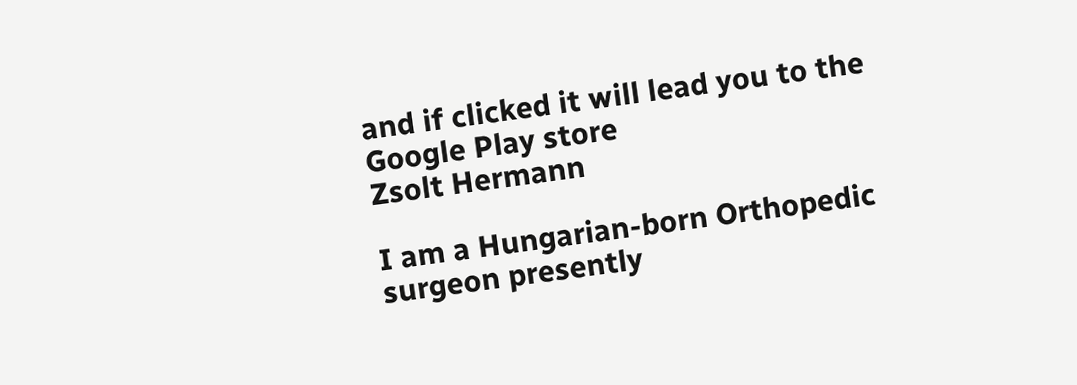and if clicked it will lead you to the Google Play store
Zsolt Hermann

I am a Hungarian-born Orthopedic surgeon presently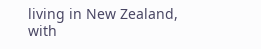living in New Zealand, with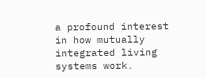a profound interest in how mutually integrated living systems work.